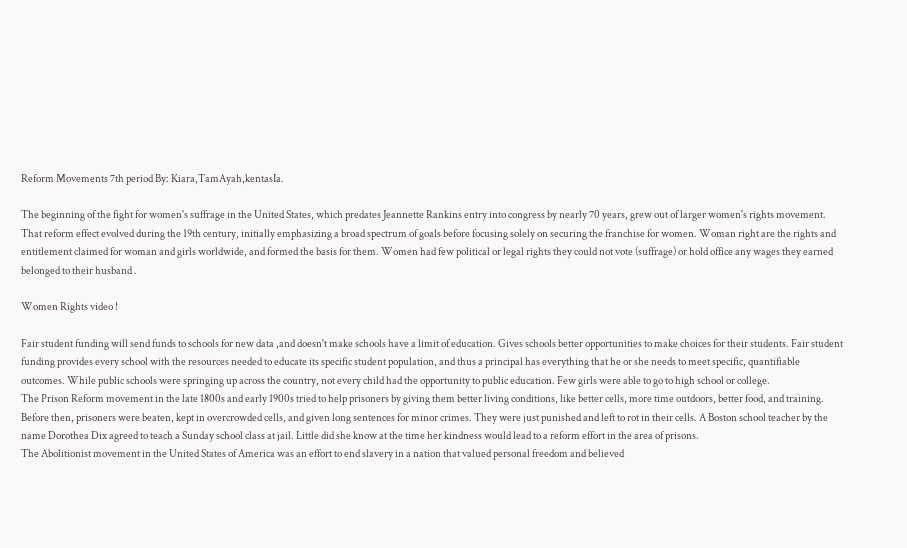Reform Movements 7th period By: Kiara,TamAyah,kentasIa.

The beginning of the fight for women's suffrage in the United States, which predates Jeannette Rankins entry into congress by nearly 70 years, grew out of larger women's rights movement. That reform effect evolved during the 19th century, initially emphasizing a broad spectrum of goals before focusing solely on securing the franchise for women. Woman right are the rights and entitlement claimed for woman and girls worldwide, and formed the basis for them. Women had few political or legal rights they could not vote (suffrage) or hold office any wages they earned belonged to their husband .

Women Rights video !

Fair student funding will send funds to schools for new data ,and doesn't make schools have a limit of education. Gives schools better opportunities to make choices for their students. Fair student funding provides every school with the resources needed to educate its specific student population, and thus a principal has everything that he or she needs to meet specific, quantifiable outcomes. While public schools were springing up across the country, not every child had the opportunity to public education. Few girls were able to go to high school or college.
The Prison Reform movement in the late 1800s and early 1900s tried to help prisoners by giving them better living conditions, like better cells, more time outdoors, better food, and training. Before then, prisoners were beaten, kept in overcrowded cells, and given long sentences for minor crimes. They were just punished and left to rot in their cells. A Boston school teacher by the name Dorothea Dix agreed to teach a Sunday school class at jail. Little did she know at the time her kindness would lead to a reform effort in the area of prisons.
The Abolitionist movement in the United States of America was an effort to end slavery in a nation that valued personal freedom and believed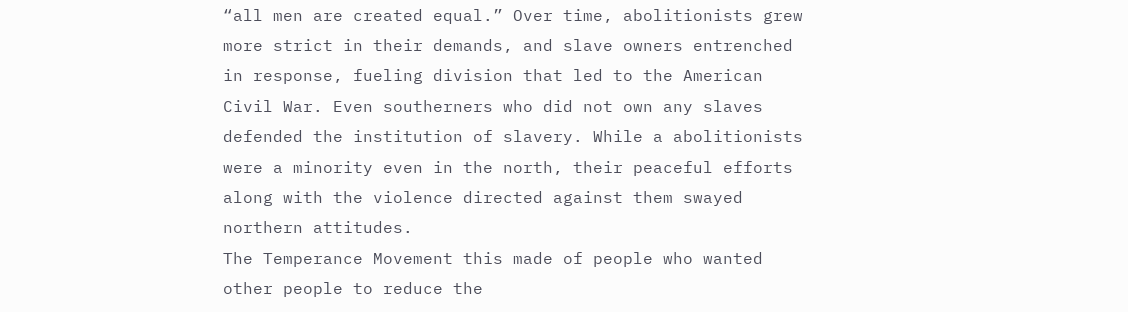“all men are created equal.” Over time, abolitionists grew more strict in their demands, and slave owners entrenched in response, fueling division that led to the American Civil War. Even southerners who did not own any slaves defended the institution of slavery. While a abolitionists were a minority even in the north, their peaceful efforts along with the violence directed against them swayed northern attitudes.
The Temperance Movement this made of people who wanted other people to reduce the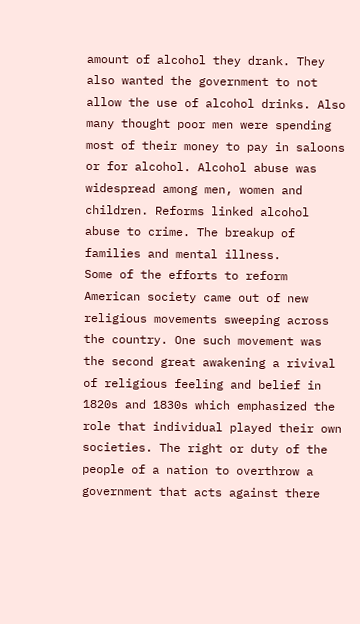amount of alcohol they drank. They also wanted the government to not allow the use of alcohol drinks. Also many thought poor men were spending most of their money to pay in saloons or for alcohol. Alcohol abuse was widespread among men, women and children. Reforms linked alcohol abuse to crime. The breakup of families and mental illness.
Some of the efforts to reform American society came out of new religious movements sweeping across the country. One such movement was the second great awakening a rivival of religious feeling and belief in 1820s and 1830s which emphasized the role that individual played their own societies. The right or duty of the people of a nation to overthrow a government that acts against there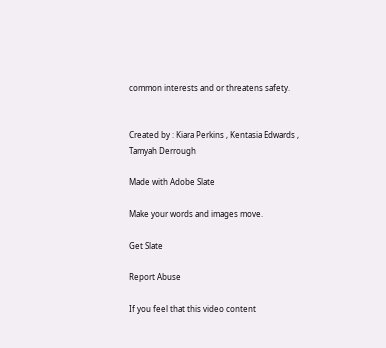common interests and or threatens safety.


Created by : Kiara Perkins , Kentasia Edwards , Tamyah Derrough

Made with Adobe Slate

Make your words and images move.

Get Slate

Report Abuse

If you feel that this video content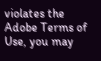violates the Adobe Terms of Use, you may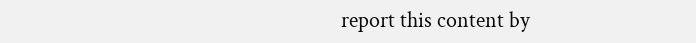report this content by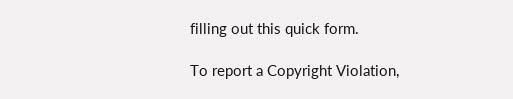filling out this quick form.

To report a Copyright Violation,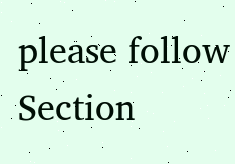please follow Section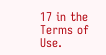17 in the Terms of Use.